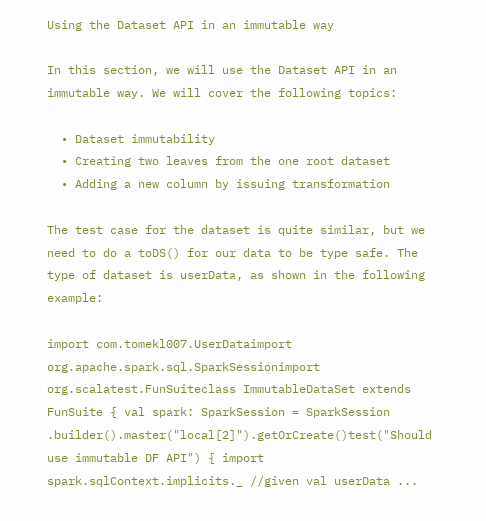Using the Dataset API in an immutable way

In this section, we will use the Dataset API in an immutable way. We will cover the following topics:

  • Dataset immutability
  • Creating two leaves from the one root dataset
  • Adding a new column by issuing transformation

The test case for the dataset is quite similar, but we need to do a toDS() for our data to be type safe. The type of dataset is userData, as shown in the following example:

import com.tomekl007.UserDataimport org.apache.spark.sql.SparkSessionimport org.scalatest.FunSuiteclass ImmutableDataSet extends FunSuite { val spark: SparkSession = SparkSession .builder().master("local[2]").getOrCreate()test("Should use immutable DF API") { import spark.sqlContext.implicits._ //given val userData ...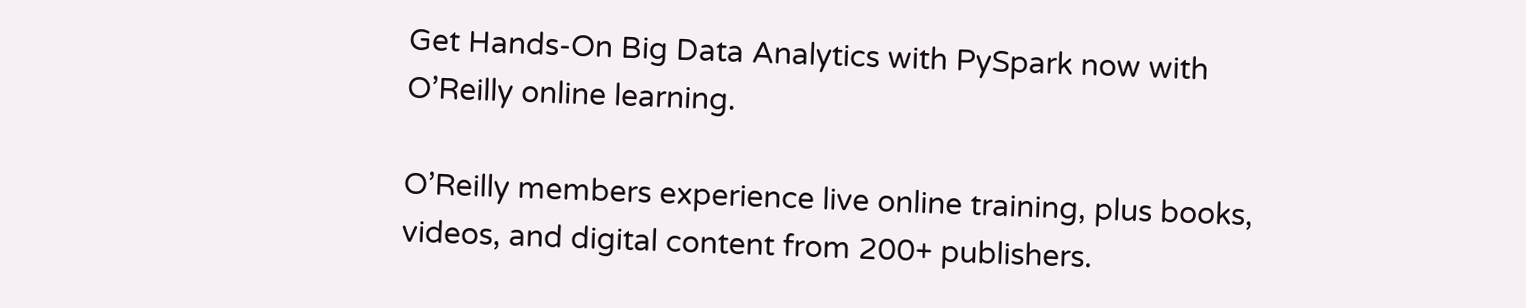Get Hands-On Big Data Analytics with PySpark now with O’Reilly online learning.

O’Reilly members experience live online training, plus books, videos, and digital content from 200+ publishers.